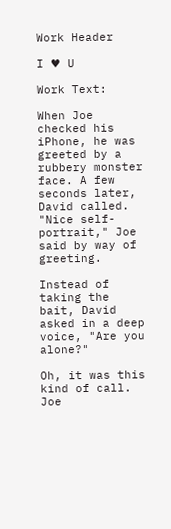Work Header

I ♥ U

Work Text:

When Joe checked his iPhone, he was greeted by a rubbery monster face. A few seconds later, David called. "Nice self-portrait," Joe said by way of greeting.

Instead of taking the bait, David asked in a deep voice, "Are you alone?"

Oh, it was this kind of call. Joe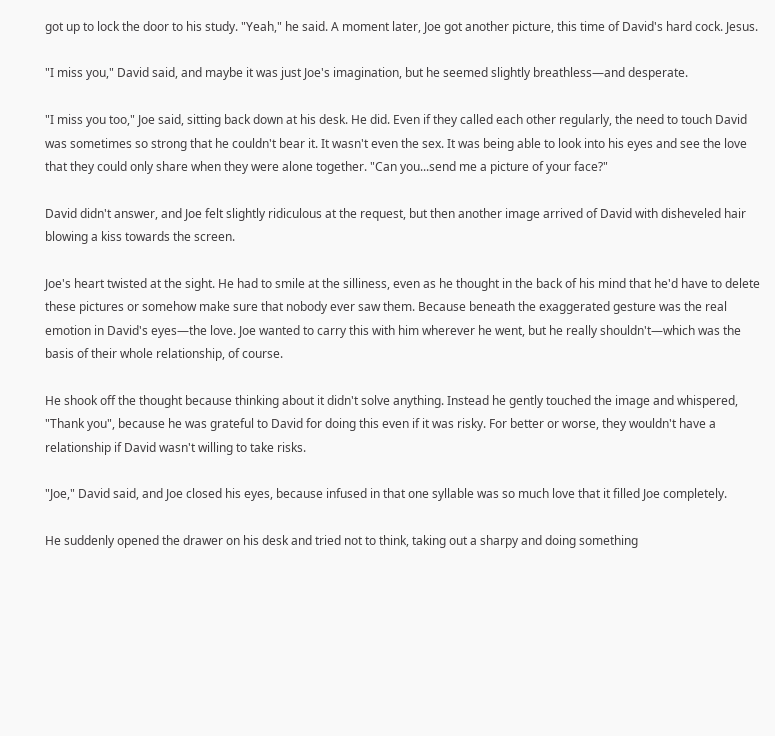got up to lock the door to his study. "Yeah," he said. A moment later, Joe got another picture, this time of David's hard cock. Jesus.

"I miss you," David said, and maybe it was just Joe's imagination, but he seemed slightly breathless—and desperate.

"I miss you too," Joe said, sitting back down at his desk. He did. Even if they called each other regularly, the need to touch David was sometimes so strong that he couldn't bear it. It wasn't even the sex. It was being able to look into his eyes and see the love that they could only share when they were alone together. "Can you...send me a picture of your face?"

David didn't answer, and Joe felt slightly ridiculous at the request, but then another image arrived of David with disheveled hair blowing a kiss towards the screen.

Joe's heart twisted at the sight. He had to smile at the silliness, even as he thought in the back of his mind that he'd have to delete these pictures or somehow make sure that nobody ever saw them. Because beneath the exaggerated gesture was the real emotion in David's eyes—the love. Joe wanted to carry this with him wherever he went, but he really shouldn't—which was the basis of their whole relationship, of course.

He shook off the thought because thinking about it didn't solve anything. Instead he gently touched the image and whispered, "Thank you", because he was grateful to David for doing this even if it was risky. For better or worse, they wouldn't have a relationship if David wasn't willing to take risks.

"Joe," David said, and Joe closed his eyes, because infused in that one syllable was so much love that it filled Joe completely.

He suddenly opened the drawer on his desk and tried not to think, taking out a sharpy and doing something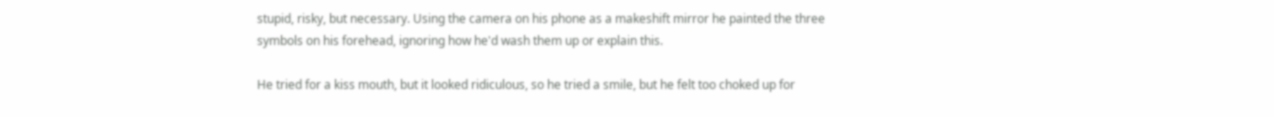stupid, risky, but necessary. Using the camera on his phone as a makeshift mirror he painted the three symbols on his forehead, ignoring how he'd wash them up or explain this.

He tried for a kiss mouth, but it looked ridiculous, so he tried a smile, but he felt too choked up for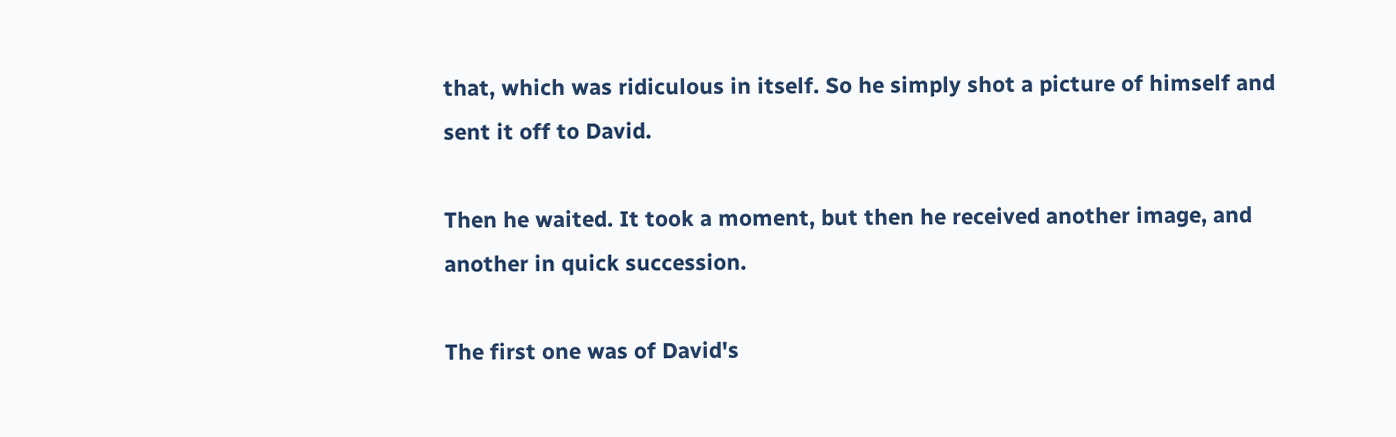that, which was ridiculous in itself. So he simply shot a picture of himself and sent it off to David.

Then he waited. It took a moment, but then he received another image, and another in quick succession.

The first one was of David's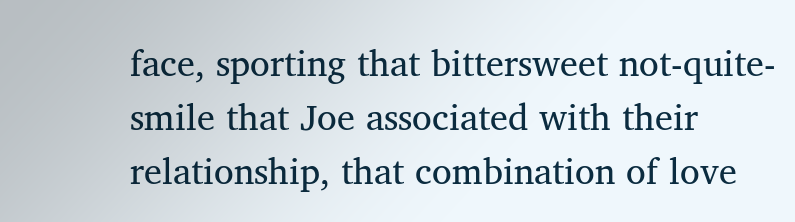face, sporting that bittersweet not-quite-smile that Joe associated with their relationship, that combination of love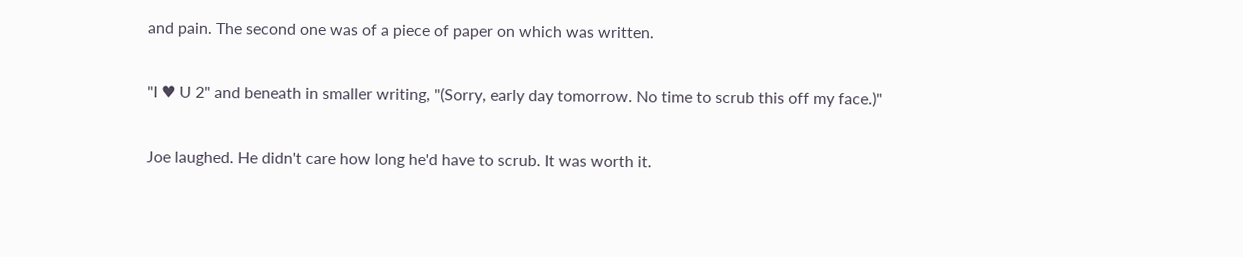and pain. The second one was of a piece of paper on which was written.

"I ♥ U 2" and beneath in smaller writing, "(Sorry, early day tomorrow. No time to scrub this off my face.)"

Joe laughed. He didn't care how long he'd have to scrub. It was worth it.